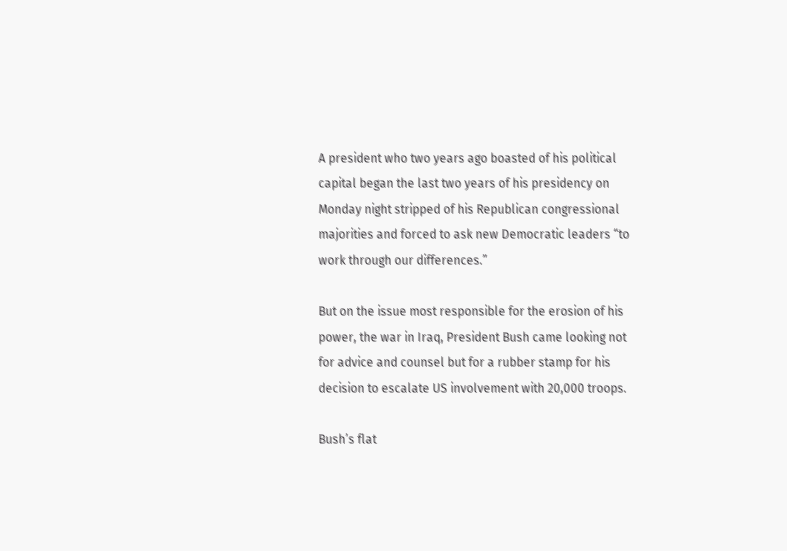A president who two years ago boasted of his political capital began the last two years of his presidency on Monday night stripped of his Republican congressional majorities and forced to ask new Democratic leaders “to work through our differences.”

But on the issue most responsible for the erosion of his power, the war in Iraq, President Bush came looking not for advice and counsel but for a rubber stamp for his decision to escalate US involvement with 20,000 troops.

Bush’s flat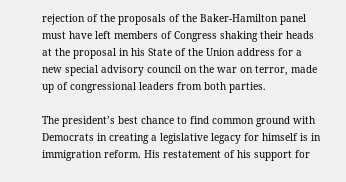rejection of the proposals of the Baker-Hamilton panel must have left members of Congress shaking their heads at the proposal in his State of the Union address for a new special advisory council on the war on terror, made up of congressional leaders from both parties.

The president’s best chance to find common ground with Democrats in creating a legislative legacy for himself is in immigration reform. His restatement of his support for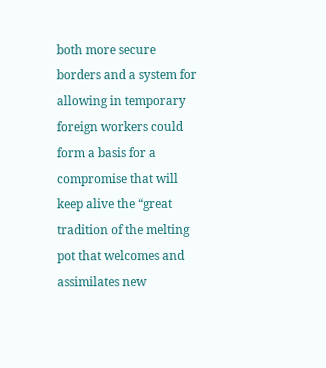both more secure borders and a system for allowing in temporary foreign workers could form a basis for a compromise that will keep alive the “great tradition of the melting pot that welcomes and assimilates new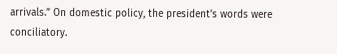arrivals.” On domestic policy, the president’s words were conciliatory.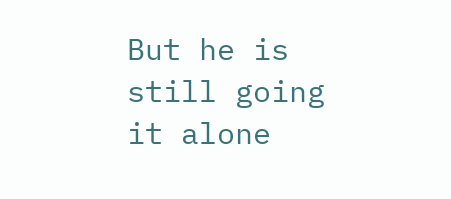But he is still going it alone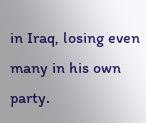in Iraq, losing even many in his own party.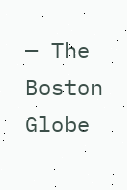— The Boston Globe